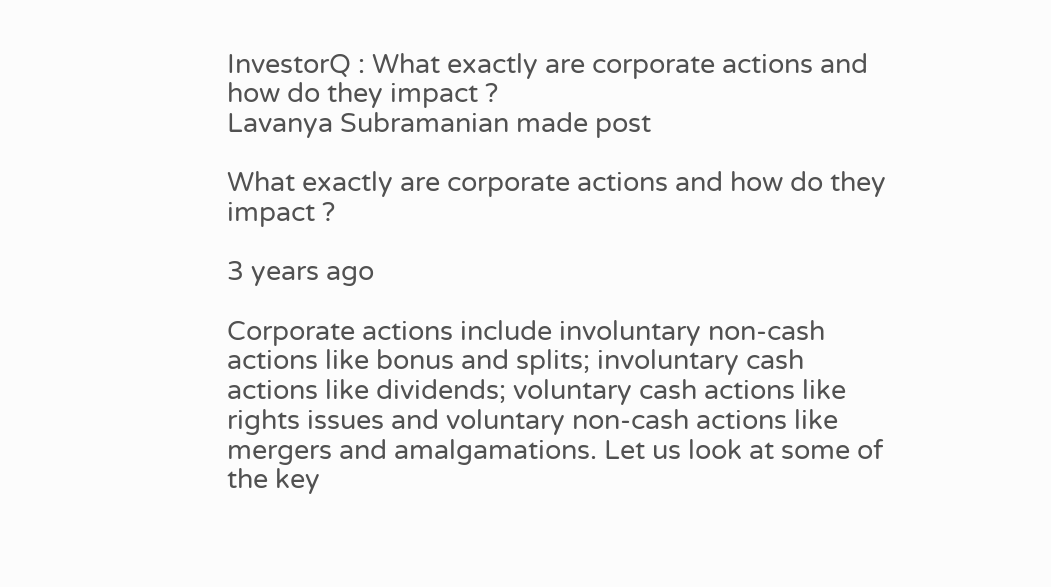InvestorQ : What exactly are corporate actions and how do they impact ?
Lavanya Subramanian made post

What exactly are corporate actions and how do they impact ?

3 years ago

Corporate actions include involuntary non-cash actions like bonus and splits; involuntary cash actions like dividends; voluntary cash actions like rights issues and voluntary non-cash actions like mergers and amalgamations. Let us look at some of the key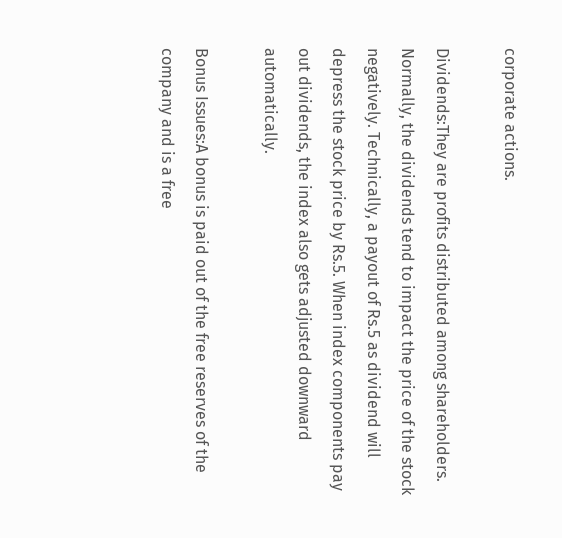corporate actions.

Dividends:They are profits distributed among shareholders. Normally, the dividends tend to impact the price of the stock negatively. Technically, a payout of Rs.5 as dividend will depress the stock price by Rs.5. When index components pay out dividends, the index also gets adjusted downward automatically.

Bonus Issues:A bonus is paid out of the free reserves of the company and is a free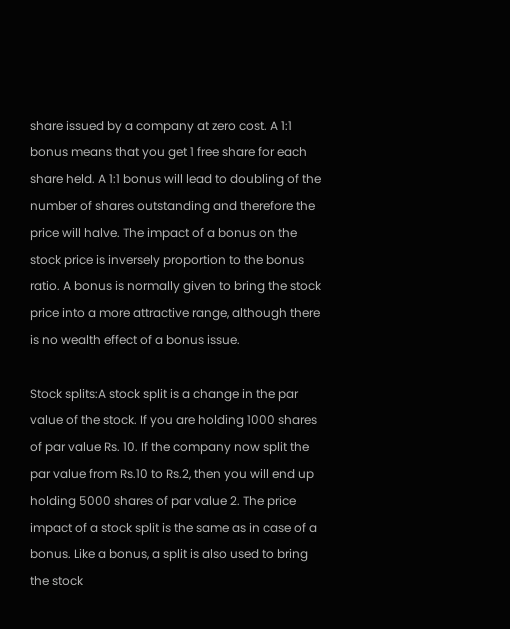share issued by a company at zero cost. A 1:1 bonus means that you get 1 free share for each share held. A 1:1 bonus will lead to doubling of the number of shares outstanding and therefore the price will halve. The impact of a bonus on the stock price is inversely proportion to the bonus ratio. A bonus is normally given to bring the stock price into a more attractive range, although there is no wealth effect of a bonus issue.

Stock splits:A stock split is a change in the par value of the stock. If you are holding 1000 shares of par value Rs. 10. If the company now split the par value from Rs.10 to Rs.2, then you will end up holding 5000 shares of par value 2. The price impact of a stock split is the same as in case of a bonus. Like a bonus, a split is also used to bring the stock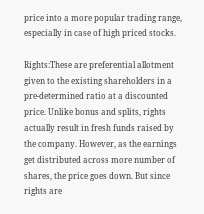price into a more popular trading range, especially in case of high priced stocks.

Rights:These are preferential allotment given to the existing shareholders in a pre-determined ratio at a discounted price. Unlike bonus and splits, rights actually result in fresh funds raised by the company. However, as the earnings get distributed across more number of shares, the price goes down. But since rights are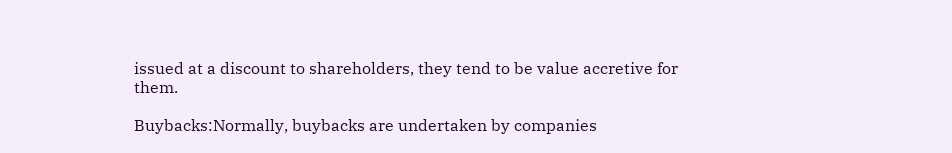issued at a discount to shareholders, they tend to be value accretive for them.

Buybacks:Normally, buybacks are undertaken by companies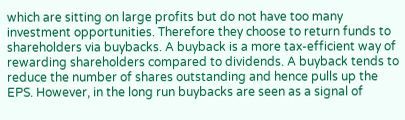which are sitting on large profits but do not have too many investment opportunities. Therefore they choose to return funds to shareholders via buybacks. A buyback is a more tax-efficient way of rewarding shareholders compared to dividends. A buyback tends to reduce the number of shares outstanding and hence pulls up the EPS. However, in the long run buybacks are seen as a signal of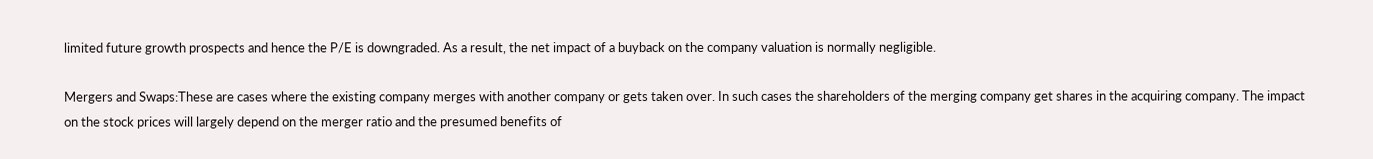limited future growth prospects and hence the P/E is downgraded. As a result, the net impact of a buyback on the company valuation is normally negligible.

Mergers and Swaps:These are cases where the existing company merges with another company or gets taken over. In such cases the shareholders of the merging company get shares in the acquiring company. The impact on the stock prices will largely depend on the merger ratio and the presumed benefits of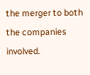the merger to both the companies involved.